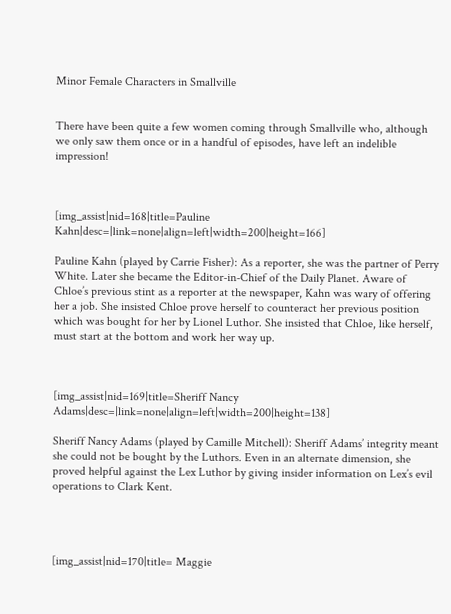Minor Female Characters in Smallville


There have been quite a few women coming through Smallville who, although we only saw them once or in a handful of episodes, have left an indelible impression!



[img_assist|nid=168|title=Pauline Kahn|desc=|link=none|align=left|width=200|height=166]

Pauline Kahn (played by Carrie Fisher): As a reporter, she was the partner of Perry White. Later she became the Editor-in-Chief of the Daily Planet. Aware of Chloe’s previous stint as a reporter at the newspaper, Kahn was wary of offering her a job. She insisted Chloe prove herself to counteract her previous position which was bought for her by Lionel Luthor. She insisted that Chloe, like herself, must start at the bottom and work her way up.



[img_assist|nid=169|title=Sheriff Nancy Adams|desc=|link=none|align=left|width=200|height=138]

Sheriff Nancy Adams (played by Camille Mitchell): Sheriff Adams’ integrity meant she could not be bought by the Luthors. Even in an alternate dimension, she proved helpful against the Lex Luthor by giving insider information on Lex’s evil operations to Clark Kent.




[img_assist|nid=170|title= Maggie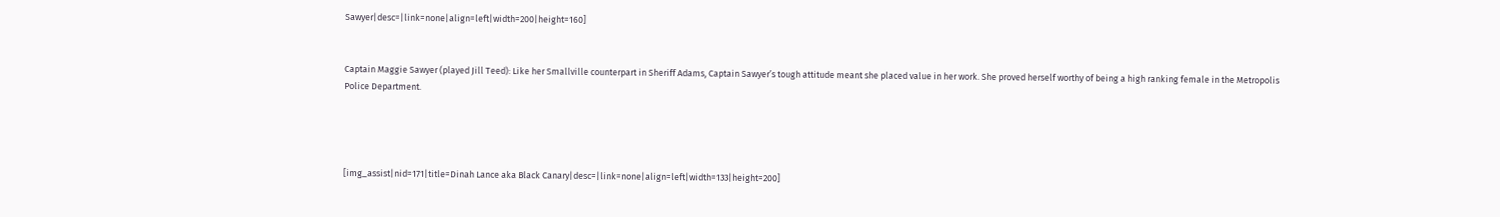Sawyer|desc=|link=none|align=left|width=200|height=160]


Captain Maggie Sawyer (played Jill Teed): Like her Smallville counterpart in Sheriff Adams, Captain Sawyer’s tough attitude meant she placed value in her work. She proved herself worthy of being a high ranking female in the Metropolis Police Department.




[img_assist|nid=171|title=Dinah Lance aka Black Canary|desc=|link=none|align=left|width=133|height=200]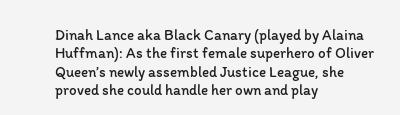Dinah Lance aka Black Canary (played by Alaina Huffman): As the first female superhero of Oliver Queen’s newly assembled Justice League, she proved she could handle her own and play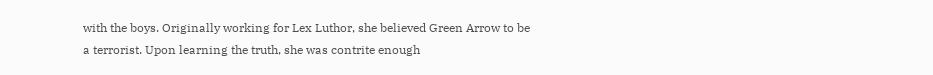with the boys. Originally working for Lex Luthor, she believed Green Arrow to be a terrorist. Upon learning the truth, she was contrite enough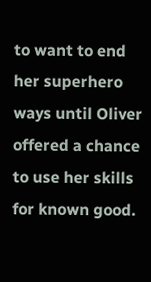to want to end her superhero ways until Oliver offered a chance to use her skills for known good.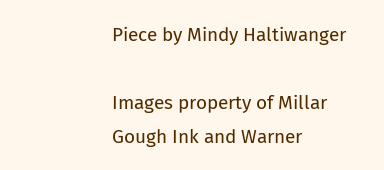Piece by Mindy Haltiwanger

Images property of Millar Gough Ink and Warner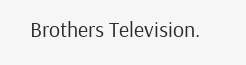Brothers Television.